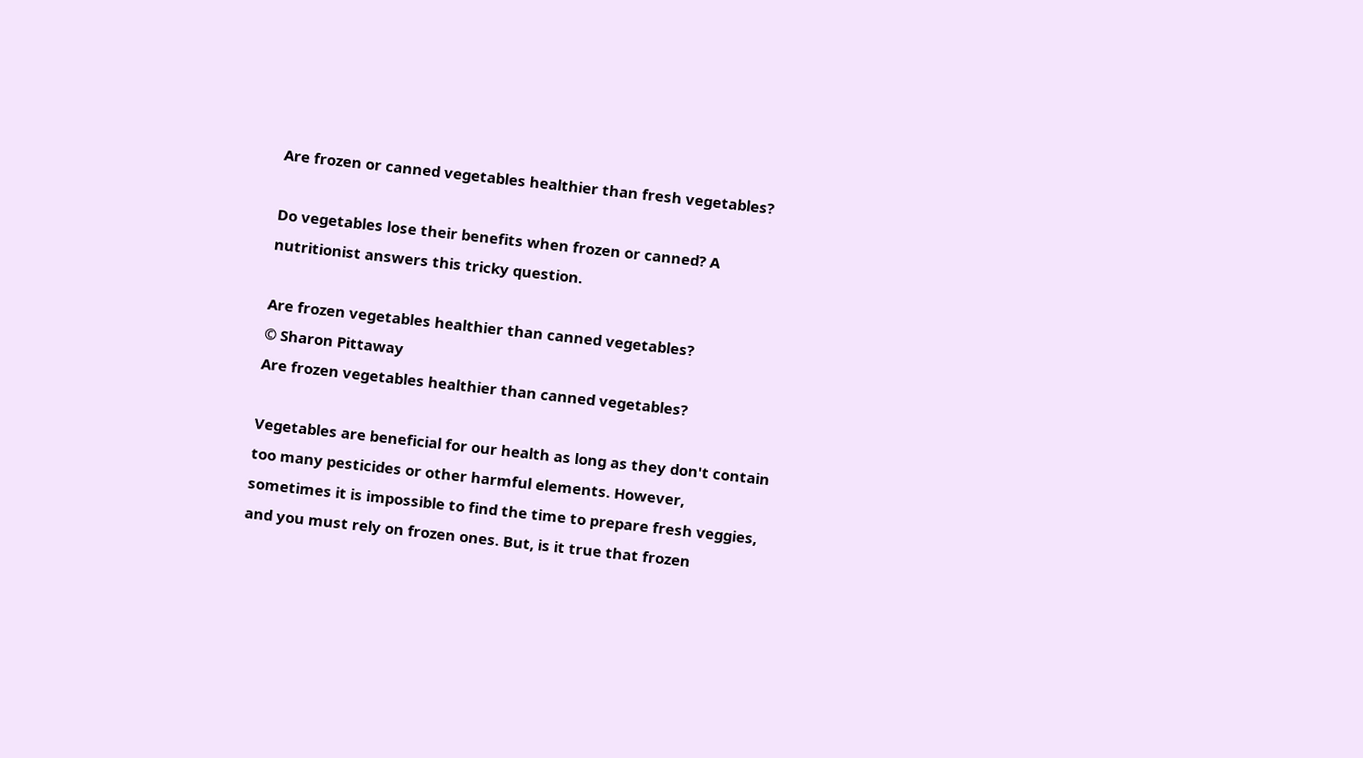Are frozen or canned vegetables healthier than fresh vegetables?

Do vegetables lose their benefits when frozen or canned? A nutritionist answers this tricky question.

Are frozen vegetables healthier than canned vegetables?
© Sharon Pittaway
Are frozen vegetables healthier than canned vegetables?

Vegetables are beneficial for our health as long as they don't contain too many pesticides or other harmful elements. However, sometimes it is impossible to find the time to prepare fresh veggies, and you must rely on frozen ones. But, is it true that frozen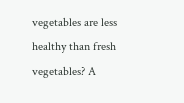vegetables are less healthy than fresh vegetables? A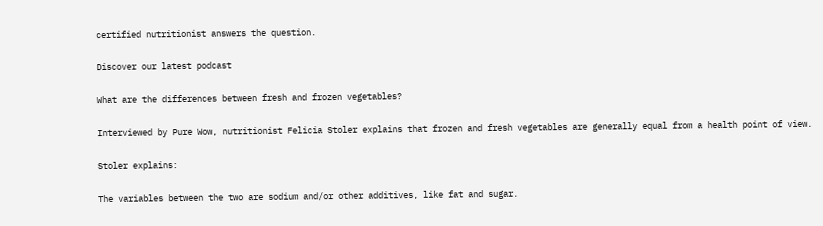certified nutritionist answers the question.

Discover our latest podcast

What are the differences between fresh and frozen vegetables?

Interviewed by Pure Wow, nutritionist Felicia Stoler explains that frozen and fresh vegetables are generally equal from a health point of view.

Stoler explains:

The variables between the two are sodium and/or other additives, like fat and sugar.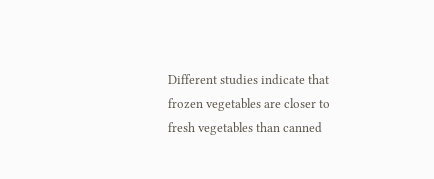Different studies indicate that frozen vegetables are closer to fresh vegetables than canned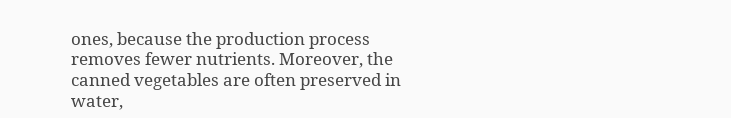ones, because the production process removes fewer nutrients. Moreover, the canned vegetables are often preserved in water,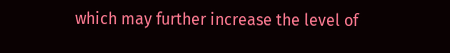which may further increase the level of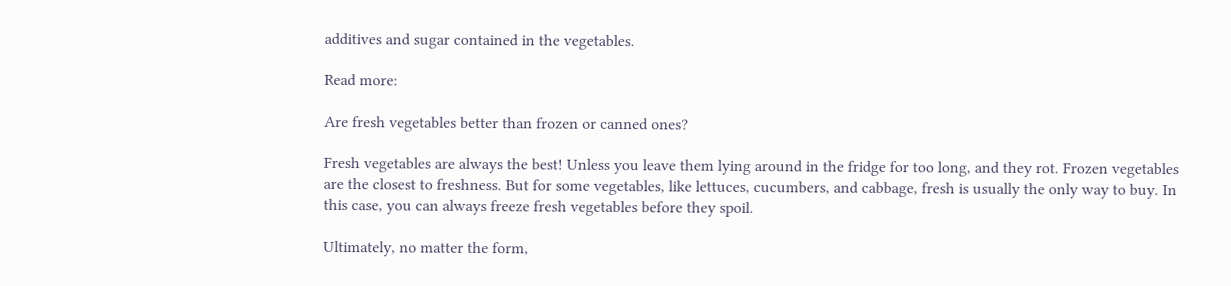additives and sugar contained in the vegetables.

Read more:

Are fresh vegetables better than frozen or canned ones?

Fresh vegetables are always the best! Unless you leave them lying around in the fridge for too long, and they rot. Frozen vegetables are the closest to freshness. But for some vegetables, like lettuces, cucumbers, and cabbage, fresh is usually the only way to buy. In this case, you can always freeze fresh vegetables before they spoil.

Ultimately, no matter the form,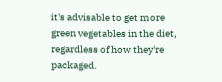it's advisable to get more green vegetables in the diet, regardless of how they're packaged.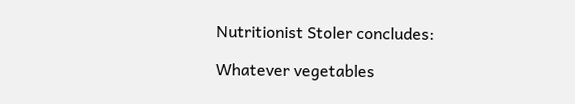Nutritionist Stoler concludes:

Whatever vegetables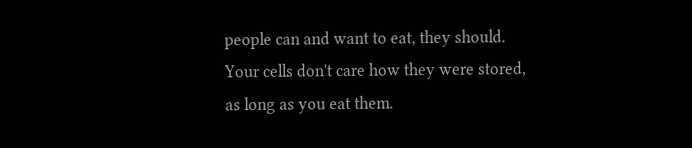people can and want to eat, they should. Your cells don't care how they were stored, as long as you eat them.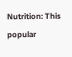Nutrition: This popular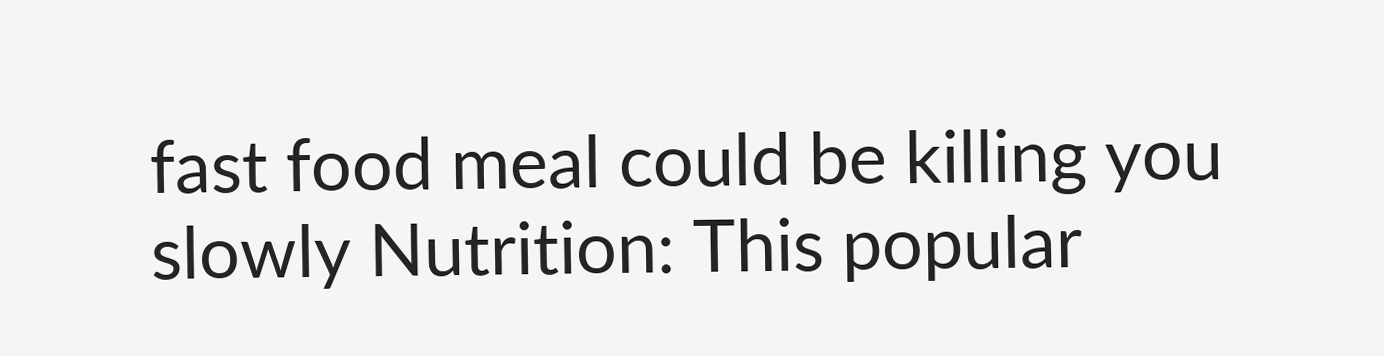fast food meal could be killing you slowly Nutrition: This popular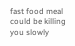fast food meal could be killing you slowly